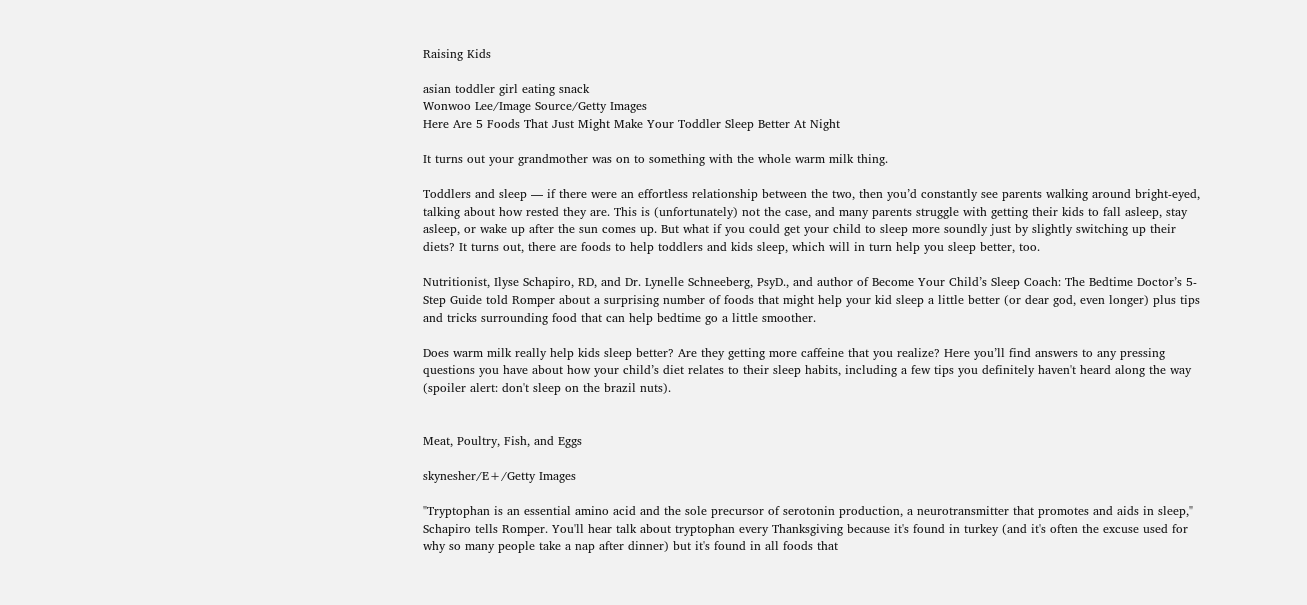Raising Kids

asian toddler girl eating snack
Wonwoo Lee/Image Source/Getty Images
Here Are 5 Foods That Just Might Make Your Toddler Sleep Better At Night

It turns out your grandmother was on to something with the whole warm milk thing.

Toddlers and sleep — if there were an effortless relationship between the two, then you’d constantly see parents walking around bright-eyed, talking about how rested they are. This is (unfortunately) not the case, and many parents struggle with getting their kids to fall asleep, stay asleep, or wake up after the sun comes up. But what if you could get your child to sleep more soundly just by slightly switching up their diets? It turns out, there are foods to help toddlers and kids sleep, which will in turn help you sleep better, too.

Nutritionist, Ilyse Schapiro, RD, and Dr. Lynelle Schneeberg, PsyD., and author of Become Your Child’s Sleep Coach: The Bedtime Doctor’s 5-Step Guide told Romper about a surprising number of foods that might help your kid sleep a little better (or dear god, even longer) plus tips and tricks surrounding food that can help bedtime go a little smoother.

Does warm milk really help kids sleep better? Are they getting more caffeine that you realize? Here you’ll find answers to any pressing questions you have about how your child’s diet relates to their sleep habits, including a few tips you definitely haven't heard along the way (spoiler alert: don't sleep on the brazil nuts).


Meat, Poultry, Fish, and Eggs

skynesher/E+/Getty Images

"Tryptophan is an essential amino acid and the sole precursor of serotonin production, a neurotransmitter that promotes and aids in sleep," Schapiro tells Romper. You'll hear talk about tryptophan every Thanksgiving because it's found in turkey (and it's often the excuse used for why so many people take a nap after dinner) but it's found in all foods that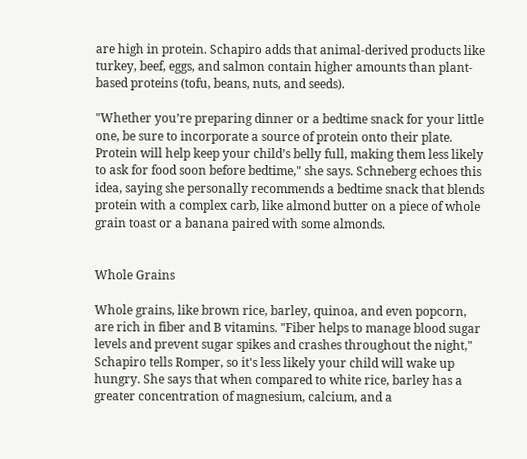are high in protein. Schapiro adds that animal-derived products like turkey, beef, eggs, and salmon contain higher amounts than plant-based proteins (tofu, beans, nuts, and seeds).

"Whether you’re preparing dinner or a bedtime snack for your little one, be sure to incorporate a source of protein onto their plate. Protein will help keep your child’s belly full, making them less likely to ask for food soon before bedtime," she says. Schneberg echoes this idea, saying she personally recommends a bedtime snack that blends protein with a complex carb, like almond butter on a piece of whole grain toast or a banana paired with some almonds.


Whole Grains

Whole grains, like brown rice, barley, quinoa, and even popcorn, are rich in fiber and B vitamins. "Fiber helps to manage blood sugar levels and prevent sugar spikes and crashes throughout the night," Schapiro tells Romper, so it's less likely your child will wake up hungry. She says that when compared to white rice, barley has a greater concentration of magnesium, calcium, and a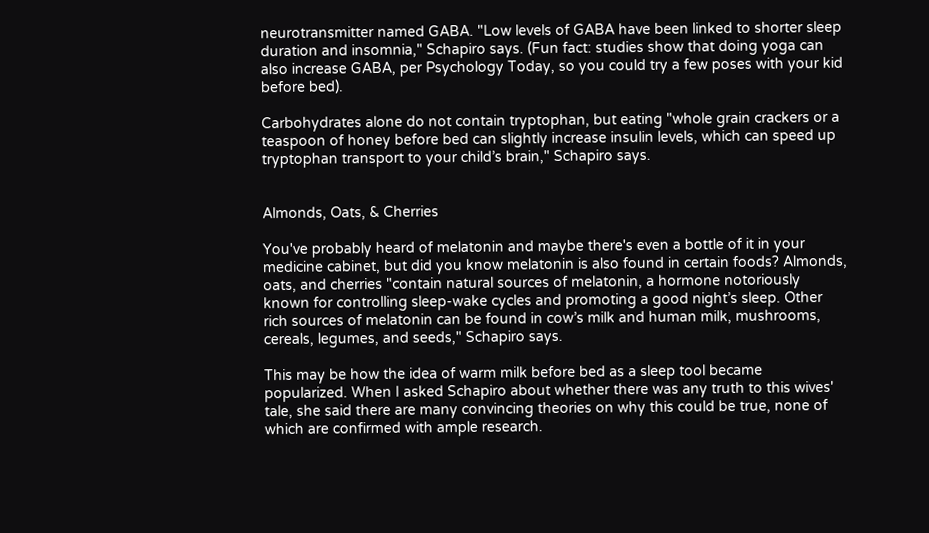neurotransmitter named GABA. "Low levels of GABA have been linked to shorter sleep duration and insomnia," Schapiro says. (Fun fact: studies show that doing yoga can also increase GABA, per Psychology Today, so you could try a few poses with your kid before bed).

Carbohydrates alone do not contain tryptophan, but eating "whole grain crackers or a teaspoon of honey before bed can slightly increase insulin levels, which can speed up tryptophan transport to your child’s brain," Schapiro says.


Almonds, Oats, & Cherries

You've probably heard of melatonin and maybe there's even a bottle of it in your medicine cabinet, but did you know melatonin is also found in certain foods? Almonds, oats, and cherries "contain natural sources of melatonin, a hormone notoriously known for controlling sleep-wake cycles and promoting a good night’s sleep. Other rich sources of melatonin can be found in cow’s milk and human milk, mushrooms, cereals, legumes, and seeds," Schapiro says.

This may be how the idea of warm milk before bed as a sleep tool became popularized. When I asked Schapiro about whether there was any truth to this wives' tale, she said there are many convincing theories on why this could be true, none of which are confirmed with ample research.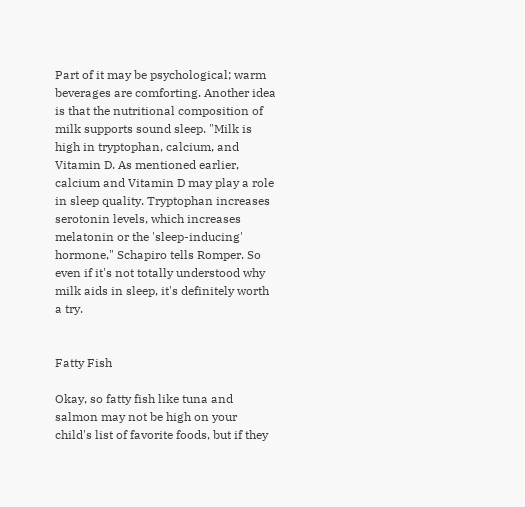Part of it may be psychological; warm beverages are comforting. Another idea is that the nutritional composition of milk supports sound sleep. "Milk is high in tryptophan, calcium, and Vitamin D. As mentioned earlier, calcium and Vitamin D may play a role in sleep quality. Tryptophan increases serotonin levels, which increases melatonin or the 'sleep-inducing' hormone," Schapiro tells Romper. So even if it's not totally understood why milk aids in sleep, it's definitely worth a try.


Fatty Fish

Okay, so fatty fish like tuna and salmon may not be high on your child's list of favorite foods, but if they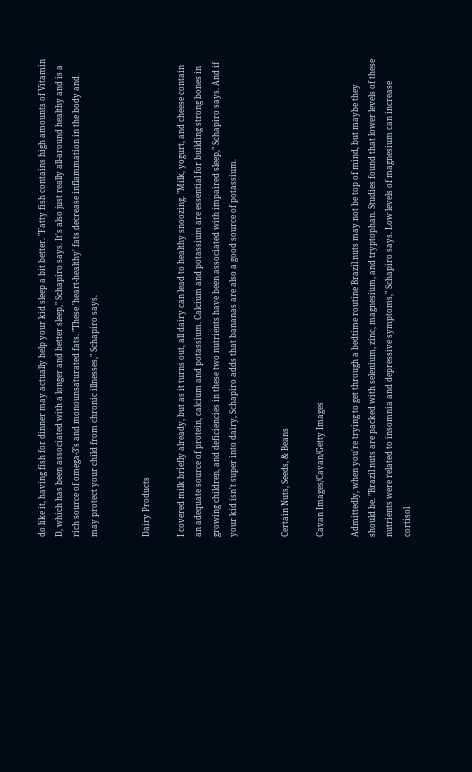do like it, having fish for dinner may actually help your kid sleep a bit better. "Fatty fish contains high amounts of Vitamin D, which has been associated with a longer and better sleep," Schapiro says. It's also just really all-around healthy and is a rich source of omega-3’s and monounsaturated fats. "These 'heart-healthy' fats decrease inflammation in the body and may protect your child from chronic illnesses," Schapiro says.


Dairy Products

I covered milk briefly already, but as it turns out, all dairy can lead to healthy snoozing. "Milk, yogurt, and cheese contain an adequate source of protein, calcium and potassium. Calcium and potassium are essential for building strong bones in growing children, and deficiencies in these two nutrients have been associated with impaired sleep," Schapiro says. And if your kid isn't super into dairy, Schapiro adds that bananas are also a good source of potassium.


Certain Nuts, Seeds, & Beans

Cavan Images/Cavan/Getty Images

Admittedly, when you're trying to get through a bedtime routine Brazil nuts may not be top of mind, but maybe they should be. "Brazil nuts are packed with selenium, zinc, magnesium, and tryptophan. Studies found that lower levels of these nutrients were related to insomnia and depressive symptoms," Schapiro says. Low levels of magnesium can increase cortisol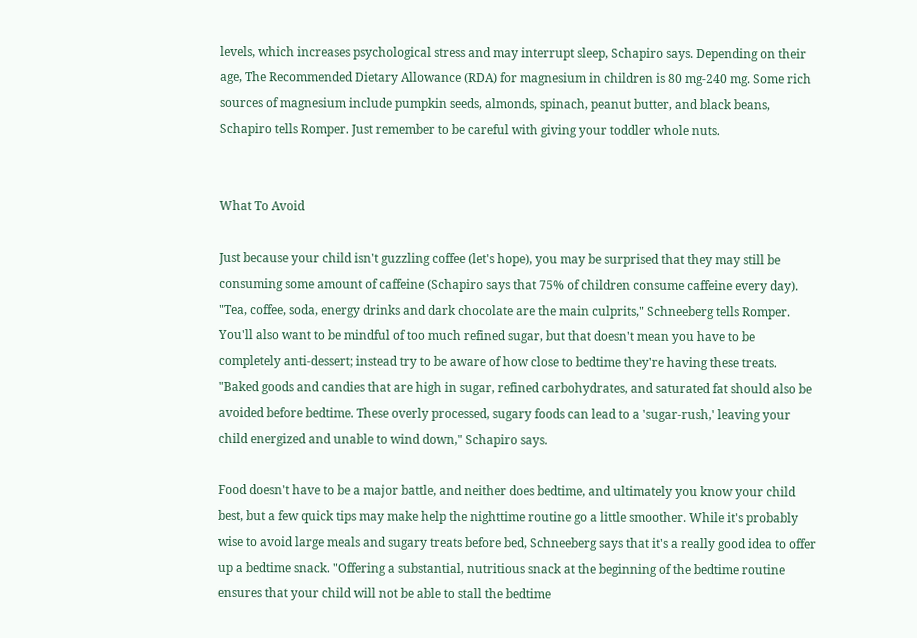levels, which increases psychological stress and may interrupt sleep, Schapiro says. Depending on their age, The Recommended Dietary Allowance (RDA) for magnesium in children is 80 mg-240 mg. Some rich sources of magnesium include pumpkin seeds, almonds, spinach, peanut butter, and black beans, Schapiro tells Romper. Just remember to be careful with giving your toddler whole nuts.


What To Avoid

Just because your child isn't guzzling coffee (let's hope), you may be surprised that they may still be consuming some amount of caffeine (Schapiro says that 75% of children consume caffeine every day). "Tea, coffee, soda, energy drinks and dark chocolate are the main culprits," Schneeberg tells Romper. You'll also want to be mindful of too much refined sugar, but that doesn't mean you have to be completely anti-dessert; instead try to be aware of how close to bedtime they're having these treats. "Baked goods and candies that are high in sugar, refined carbohydrates, and saturated fat should also be avoided before bedtime. These overly processed, sugary foods can lead to a 'sugar-rush,' leaving your child energized and unable to wind down," Schapiro says.

Food doesn't have to be a major battle, and neither does bedtime, and ultimately you know your child best, but a few quick tips may make help the nighttime routine go a little smoother. While it's probably wise to avoid large meals and sugary treats before bed, Schneeberg says that it's a really good idea to offer up a bedtime snack. "Offering a substantial, nutritious snack at the beginning of the bedtime routine ensures that your child will not be able to stall the bedtime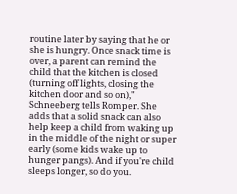routine later by saying that he or she is hungry. Once snack time is over, a parent can remind the child that the kitchen is closed (turning off lights, closing the kitchen door and so on)," Schneeberg tells Romper. She adds that a solid snack can also help keep a child from waking up in the middle of the night or super early (some kids wake up to hunger pangs). And if you're child sleeps longer, so do you.